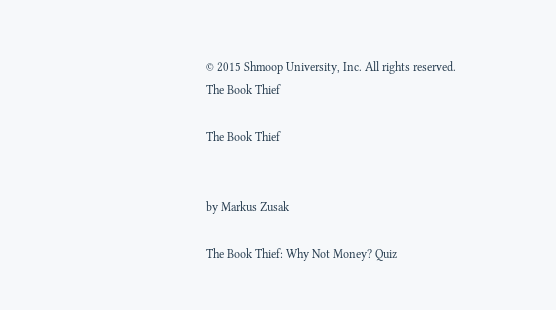© 2015 Shmoop University, Inc. All rights reserved.
The Book Thief

The Book Thief


by Markus Zusak

The Book Thief: Why Not Money? Quiz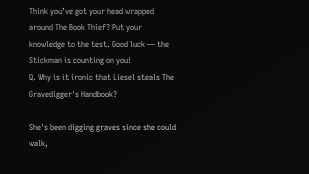Think you’ve got your head wrapped around The Book Thief? Put your knowledge to the test. Good luck — the Stickman is counting on you!
Q. Why is it ironic that Liesel steals The Gravedigger's Handbook?

She's been digging graves since she could walk,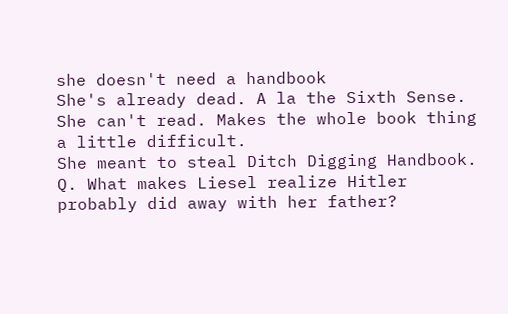she doesn't need a handbook
She's already dead. A la the Sixth Sense.
She can't read. Makes the whole book thing a little difficult.
She meant to steal Ditch Digging Handbook.
Q. What makes Liesel realize Hitler probably did away with her father?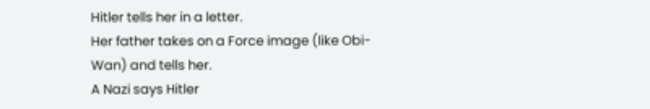Hitler tells her in a letter.
Her father takes on a Force image (like Obi-Wan) and tells her.
A Nazi says Hitler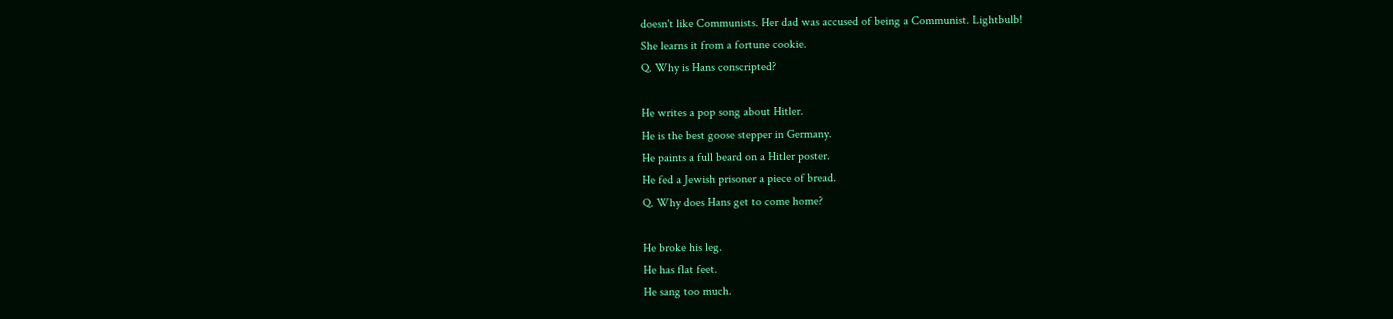doesn't like Communists. Her dad was accused of being a Communist. Lightbulb!
She learns it from a fortune cookie.
Q. Why is Hans conscripted?

He writes a pop song about Hitler.
He is the best goose stepper in Germany.
He paints a full beard on a Hitler poster.
He fed a Jewish prisoner a piece of bread.
Q. Why does Hans get to come home?

He broke his leg.
He has flat feet.
He sang too much.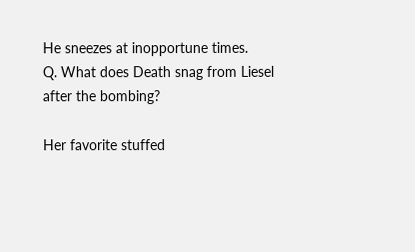He sneezes at inopportune times.
Q. What does Death snag from Liesel after the bombing?

Her favorite stuffed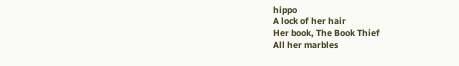hippo
A lock of her hair
Her book, The Book Thief
All her marbles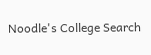Noodle's College Search